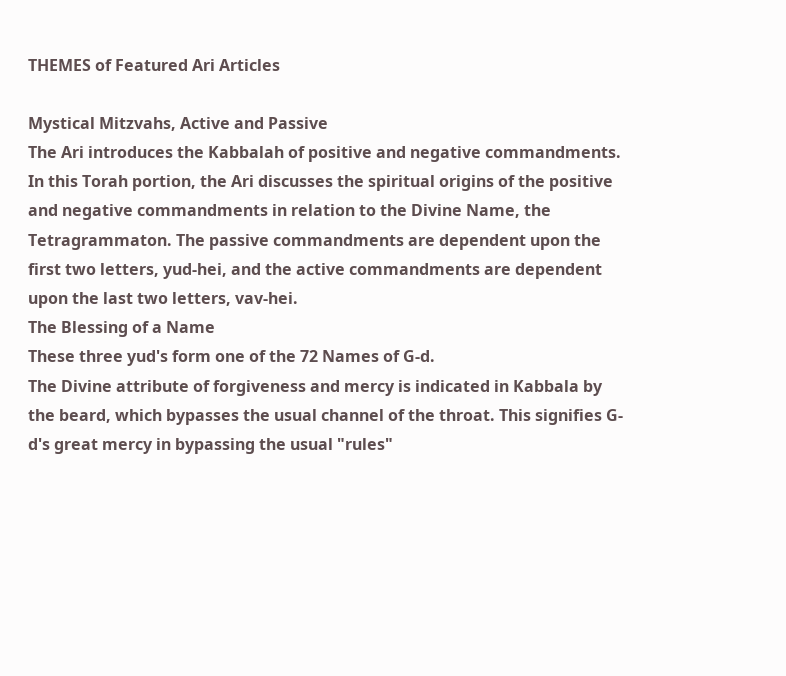THEMES of Featured Ari Articles

Mystical Mitzvahs, Active and Passive
The Ari introduces the Kabbalah of positive and negative commandments.
In this Torah portion, the Ari discusses the spiritual origins of the positive and negative commandments in relation to the Divine Name, the Tetragrammaton. The passive commandments are dependent upon the first two letters, yud-hei, and the active commandments are dependent upon the last two letters, vav-hei.
The Blessing of a Name
These three yud's form one of the 72 Names of G‑d.
The Divine attribute of forgiveness and mercy is indicated in Kabbala by the beard, which bypasses the usual channel of the throat. This signifies G-d's great mercy in bypassing the usual "rules"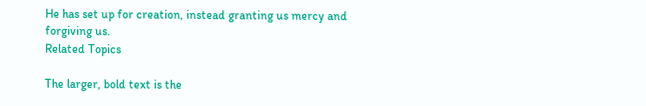He has set up for creation, instead granting us mercy and forgiving us.
Related Topics

The larger, bold text is the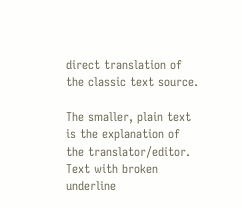direct translation of the classic text source.

The smaller, plain text is the explanation of the translator/editor.
Text with broken underline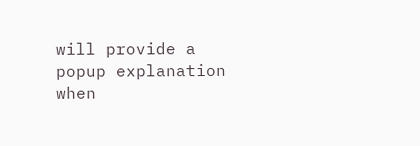will provide a popup explanation when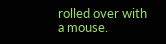rolled over with a mouse.